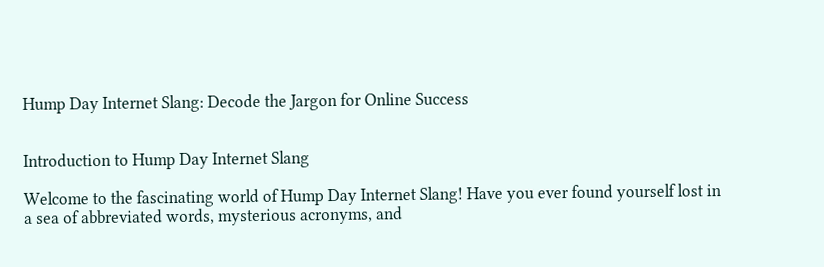Hump Day Internet Slang: Decode the Jargon for Online Success


Introduction to Hump Day Internet Slang

Welcome to the fascinating world of Hump Day Internet Slang! Have you ever found yourself lost in a sea of abbreviated words, mysterious acronyms, and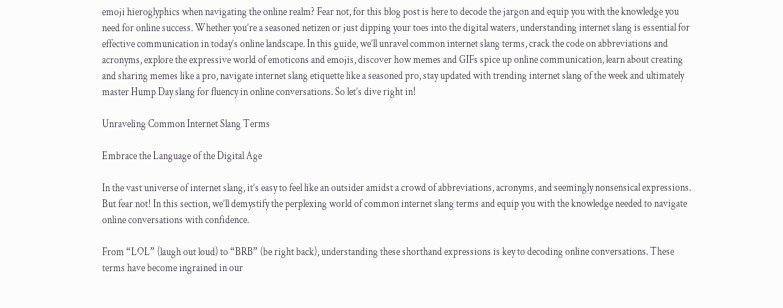emoji hieroglyphics when navigating the online realm? Fear not, for this blog post is here to decode the jargon and equip you with the knowledge you need for online success. Whether you’re a seasoned netizen or just dipping your toes into the digital waters, understanding internet slang is essential for effective communication in today’s online landscape. In this guide, we’ll unravel common internet slang terms, crack the code on abbreviations and acronyms, explore the expressive world of emoticons and emojis, discover how memes and GIFs spice up online communication, learn about creating and sharing memes like a pro, navigate internet slang etiquette like a seasoned pro, stay updated with trending internet slang of the week and ultimately master Hump Day slang for fluency in online conversations. So let’s dive right in!

Unraveling Common Internet Slang Terms

Embrace the Language of the Digital Age

In the vast universe of internet slang, it’s easy to feel like an outsider amidst a crowd of abbreviations, acronyms, and seemingly nonsensical expressions. But fear not! In this section, we’ll demystify the perplexing world of common internet slang terms and equip you with the knowledge needed to navigate online conversations with confidence.

From “LOL” (laugh out loud) to “BRB” (be right back), understanding these shorthand expressions is key to decoding online conversations. These terms have become ingrained in our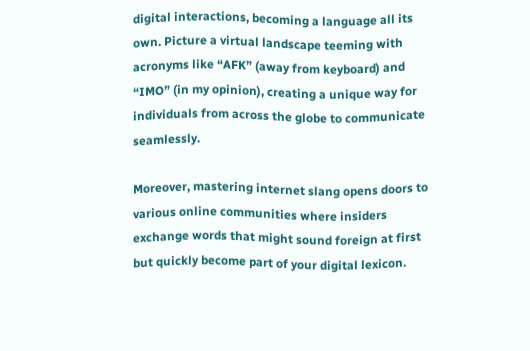digital interactions, becoming a language all its own. Picture a virtual landscape teeming with acronyms like “AFK” (away from keyboard) and “IMO” (in my opinion), creating a unique way for individuals from across the globe to communicate seamlessly.

Moreover, mastering internet slang opens doors to various online communities where insiders exchange words that might sound foreign at first but quickly become part of your digital lexicon.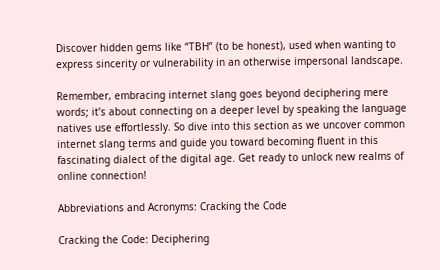Discover hidden gems like “TBH” (to be honest), used when wanting to express sincerity or vulnerability in an otherwise impersonal landscape.

Remember, embracing internet slang goes beyond deciphering mere words; it’s about connecting on a deeper level by speaking the language natives use effortlessly. So dive into this section as we uncover common internet slang terms and guide you toward becoming fluent in this fascinating dialect of the digital age. Get ready to unlock new realms of online connection!

Abbreviations and Acronyms: Cracking the Code

Cracking the Code: Deciphering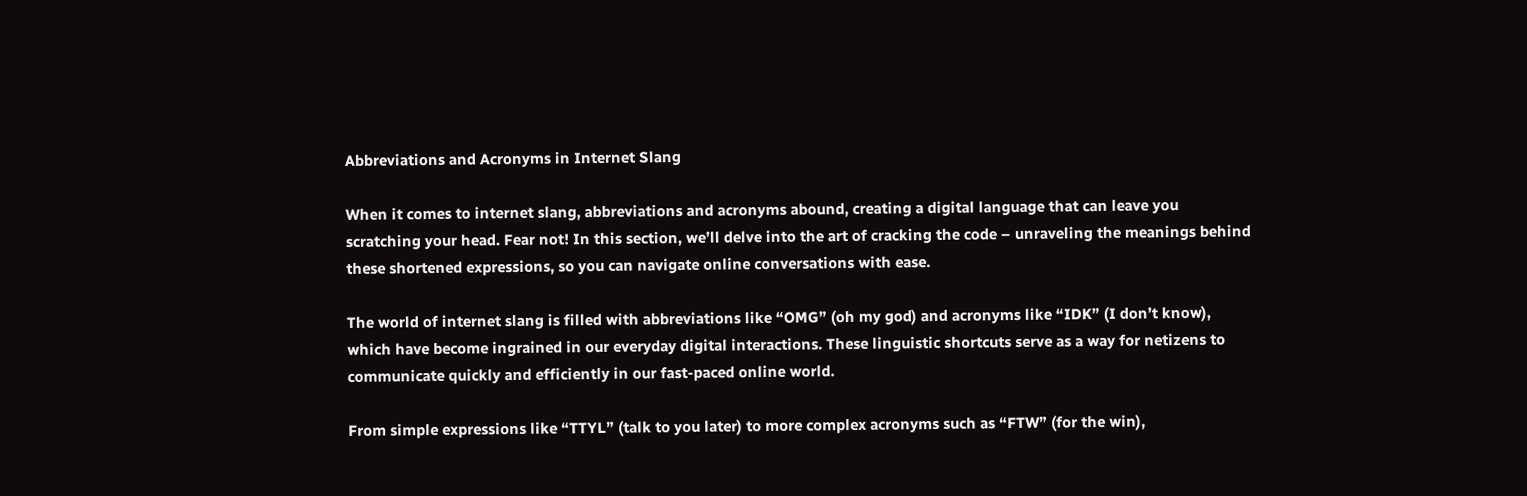Abbreviations and Acronyms in Internet Slang

When it comes to internet slang, abbreviations and acronyms abound, creating a digital language that can leave you scratching your head. Fear not! In this section, we’ll delve into the art of cracking the code – unraveling the meanings behind these shortened expressions, so you can navigate online conversations with ease.

The world of internet slang is filled with abbreviations like “OMG” (oh my god) and acronyms like “IDK” (I don’t know), which have become ingrained in our everyday digital interactions. These linguistic shortcuts serve as a way for netizens to communicate quickly and efficiently in our fast-paced online world.

From simple expressions like “TTYL” (talk to you later) to more complex acronyms such as “FTW” (for the win),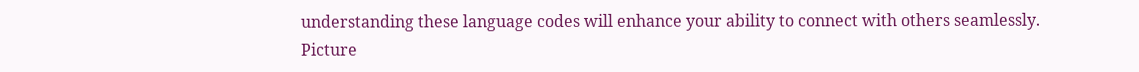understanding these language codes will enhance your ability to connect with others seamlessly. Picture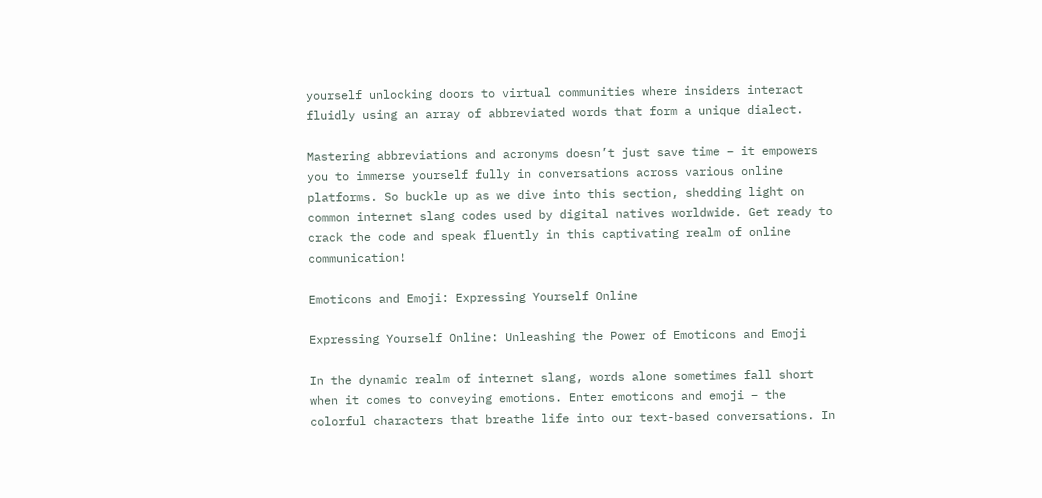yourself unlocking doors to virtual communities where insiders interact fluidly using an array of abbreviated words that form a unique dialect.

Mastering abbreviations and acronyms doesn’t just save time – it empowers you to immerse yourself fully in conversations across various online platforms. So buckle up as we dive into this section, shedding light on common internet slang codes used by digital natives worldwide. Get ready to crack the code and speak fluently in this captivating realm of online communication!

Emoticons and Emoji: Expressing Yourself Online

Expressing Yourself Online: Unleashing the Power of Emoticons and Emoji

In the dynamic realm of internet slang, words alone sometimes fall short when it comes to conveying emotions. Enter emoticons and emoji – the colorful characters that breathe life into our text-based conversations. In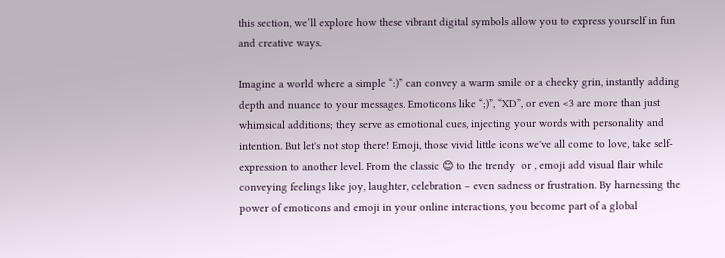this section, we’ll explore how these vibrant digital symbols allow you to express yourself in fun and creative ways.

Imagine a world where a simple “:)” can convey a warm smile or a cheeky grin, instantly adding depth and nuance to your messages. Emoticons like “;)”, “XD”, or even <3 are more than just whimsical additions; they serve as emotional cues, injecting your words with personality and intention. But let's not stop there! Emoji, those vivid little icons we've all come to love, take self-expression to another level. From the classic 😊 to the trendy  or , emoji add visual flair while conveying feelings like joy, laughter, celebration – even sadness or frustration. By harnessing the power of emoticons and emoji in your online interactions, you become part of a global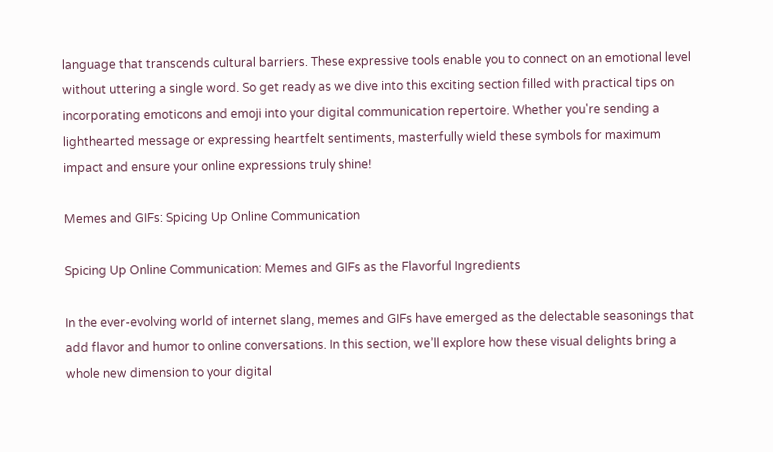language that transcends cultural barriers. These expressive tools enable you to connect on an emotional level without uttering a single word. So get ready as we dive into this exciting section filled with practical tips on incorporating emoticons and emoji into your digital communication repertoire. Whether you're sending a lighthearted message or expressing heartfelt sentiments, masterfully wield these symbols for maximum impact and ensure your online expressions truly shine!

Memes and GIFs: Spicing Up Online Communication

Spicing Up Online Communication: Memes and GIFs as the Flavorful Ingredients

In the ever-evolving world of internet slang, memes and GIFs have emerged as the delectable seasonings that add flavor and humor to online conversations. In this section, we’ll explore how these visual delights bring a whole new dimension to your digital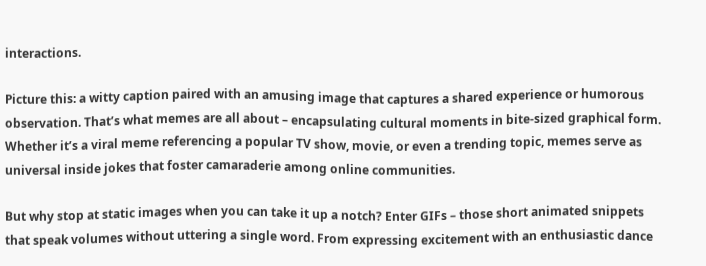interactions.

Picture this: a witty caption paired with an amusing image that captures a shared experience or humorous observation. That’s what memes are all about – encapsulating cultural moments in bite-sized graphical form. Whether it’s a viral meme referencing a popular TV show, movie, or even a trending topic, memes serve as universal inside jokes that foster camaraderie among online communities.

But why stop at static images when you can take it up a notch? Enter GIFs – those short animated snippets that speak volumes without uttering a single word. From expressing excitement with an enthusiastic dance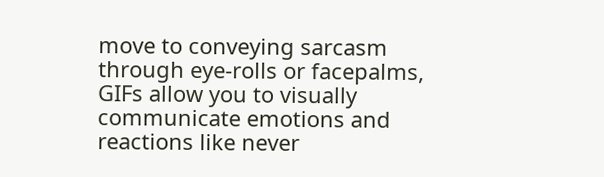move to conveying sarcasm through eye-rolls or facepalms, GIFs allow you to visually communicate emotions and reactions like never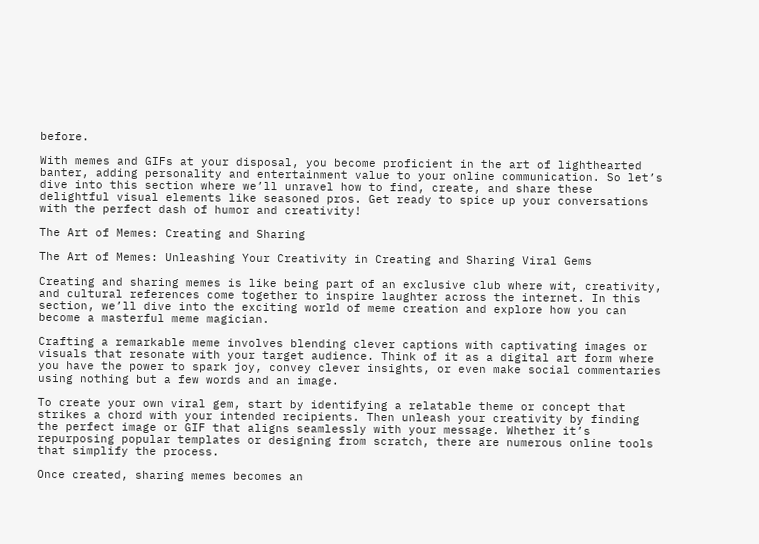before.

With memes and GIFs at your disposal, you become proficient in the art of lighthearted banter, adding personality and entertainment value to your online communication. So let’s dive into this section where we’ll unravel how to find, create, and share these delightful visual elements like seasoned pros. Get ready to spice up your conversations with the perfect dash of humor and creativity!

The Art of Memes: Creating and Sharing

The Art of Memes: Unleashing Your Creativity in Creating and Sharing Viral Gems

Creating and sharing memes is like being part of an exclusive club where wit, creativity, and cultural references come together to inspire laughter across the internet. In this section, we’ll dive into the exciting world of meme creation and explore how you can become a masterful meme magician.

Crafting a remarkable meme involves blending clever captions with captivating images or visuals that resonate with your target audience. Think of it as a digital art form where you have the power to spark joy, convey clever insights, or even make social commentaries using nothing but a few words and an image.

To create your own viral gem, start by identifying a relatable theme or concept that strikes a chord with your intended recipients. Then unleash your creativity by finding the perfect image or GIF that aligns seamlessly with your message. Whether it’s repurposing popular templates or designing from scratch, there are numerous online tools that simplify the process.

Once created, sharing memes becomes an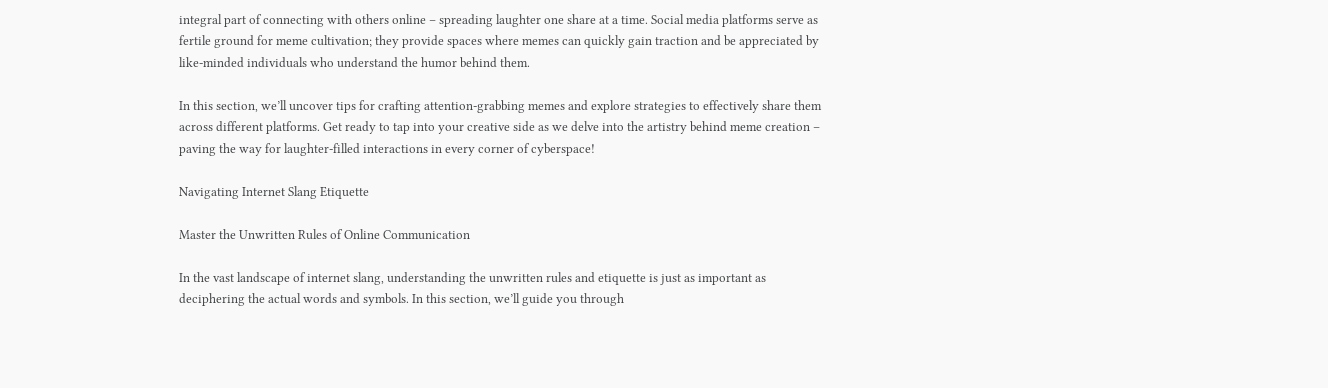integral part of connecting with others online – spreading laughter one share at a time. Social media platforms serve as fertile ground for meme cultivation; they provide spaces where memes can quickly gain traction and be appreciated by like-minded individuals who understand the humor behind them.

In this section, we’ll uncover tips for crafting attention-grabbing memes and explore strategies to effectively share them across different platforms. Get ready to tap into your creative side as we delve into the artistry behind meme creation – paving the way for laughter-filled interactions in every corner of cyberspace!

Navigating Internet Slang Etiquette

Master the Unwritten Rules of Online Communication

In the vast landscape of internet slang, understanding the unwritten rules and etiquette is just as important as deciphering the actual words and symbols. In this section, we’ll guide you through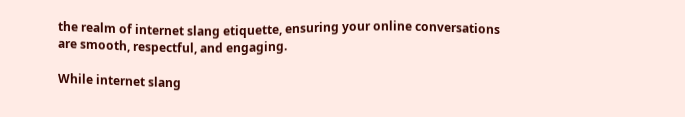the realm of internet slang etiquette, ensuring your online conversations are smooth, respectful, and engaging.

While internet slang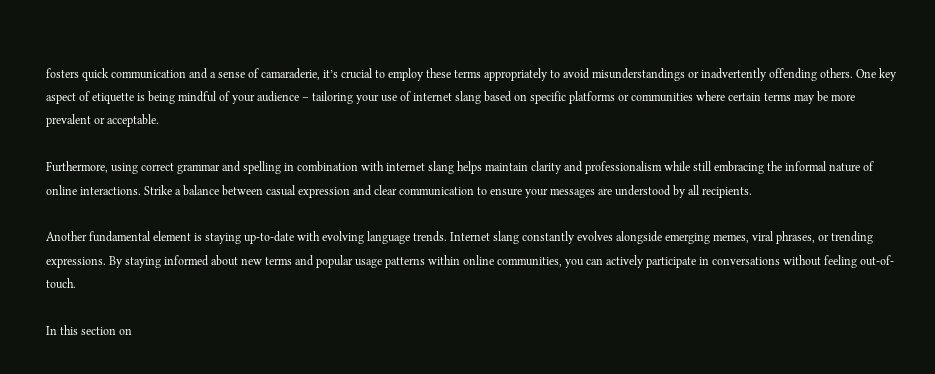fosters quick communication and a sense of camaraderie, it’s crucial to employ these terms appropriately to avoid misunderstandings or inadvertently offending others. One key aspect of etiquette is being mindful of your audience – tailoring your use of internet slang based on specific platforms or communities where certain terms may be more prevalent or acceptable.

Furthermore, using correct grammar and spelling in combination with internet slang helps maintain clarity and professionalism while still embracing the informal nature of online interactions. Strike a balance between casual expression and clear communication to ensure your messages are understood by all recipients.

Another fundamental element is staying up-to-date with evolving language trends. Internet slang constantly evolves alongside emerging memes, viral phrases, or trending expressions. By staying informed about new terms and popular usage patterns within online communities, you can actively participate in conversations without feeling out-of-touch.

In this section on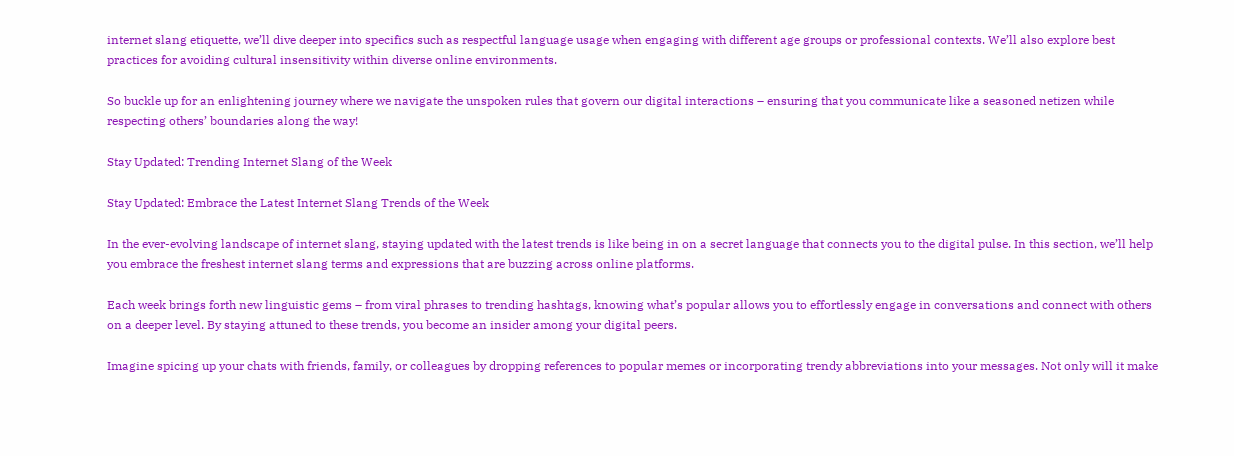internet slang etiquette, we’ll dive deeper into specifics such as respectful language usage when engaging with different age groups or professional contexts. We’ll also explore best practices for avoiding cultural insensitivity within diverse online environments.

So buckle up for an enlightening journey where we navigate the unspoken rules that govern our digital interactions – ensuring that you communicate like a seasoned netizen while respecting others’ boundaries along the way!

Stay Updated: Trending Internet Slang of the Week

Stay Updated: Embrace the Latest Internet Slang Trends of the Week

In the ever-evolving landscape of internet slang, staying updated with the latest trends is like being in on a secret language that connects you to the digital pulse. In this section, we’ll help you embrace the freshest internet slang terms and expressions that are buzzing across online platforms.

Each week brings forth new linguistic gems – from viral phrases to trending hashtags, knowing what’s popular allows you to effortlessly engage in conversations and connect with others on a deeper level. By staying attuned to these trends, you become an insider among your digital peers.

Imagine spicing up your chats with friends, family, or colleagues by dropping references to popular memes or incorporating trendy abbreviations into your messages. Not only will it make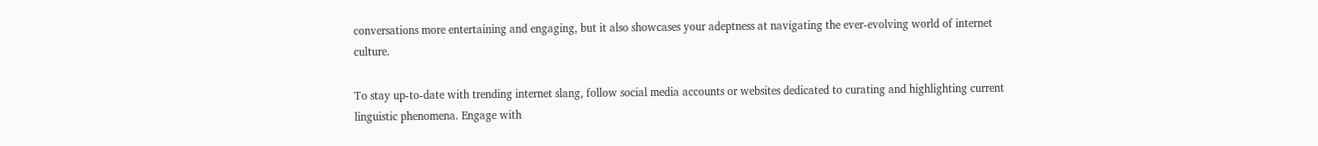conversations more entertaining and engaging, but it also showcases your adeptness at navigating the ever-evolving world of internet culture.

To stay up-to-date with trending internet slang, follow social media accounts or websites dedicated to curating and highlighting current linguistic phenomena. Engage with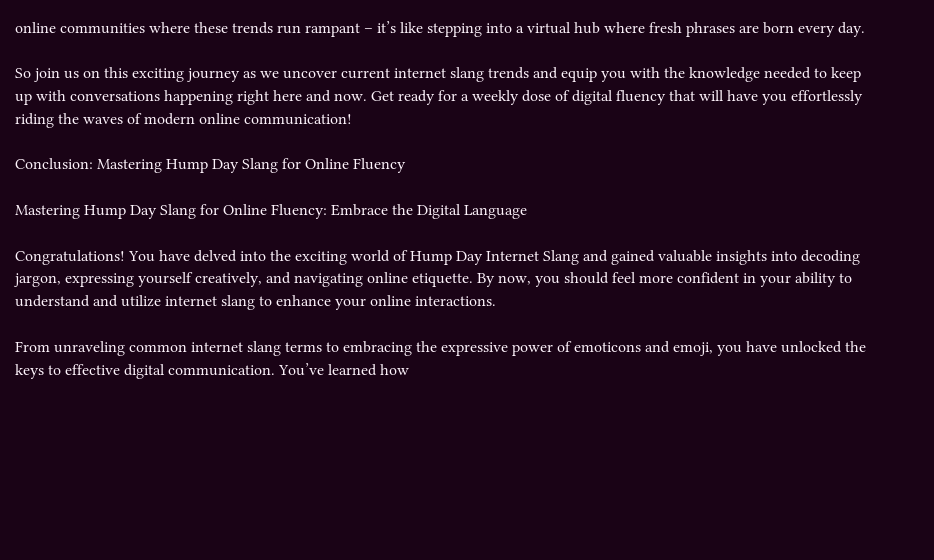online communities where these trends run rampant – it’s like stepping into a virtual hub where fresh phrases are born every day.

So join us on this exciting journey as we uncover current internet slang trends and equip you with the knowledge needed to keep up with conversations happening right here and now. Get ready for a weekly dose of digital fluency that will have you effortlessly riding the waves of modern online communication!

Conclusion: Mastering Hump Day Slang for Online Fluency

Mastering Hump Day Slang for Online Fluency: Embrace the Digital Language

Congratulations! You have delved into the exciting world of Hump Day Internet Slang and gained valuable insights into decoding jargon, expressing yourself creatively, and navigating online etiquette. By now, you should feel more confident in your ability to understand and utilize internet slang to enhance your online interactions.

From unraveling common internet slang terms to embracing the expressive power of emoticons and emoji, you have unlocked the keys to effective digital communication. You’ve learned how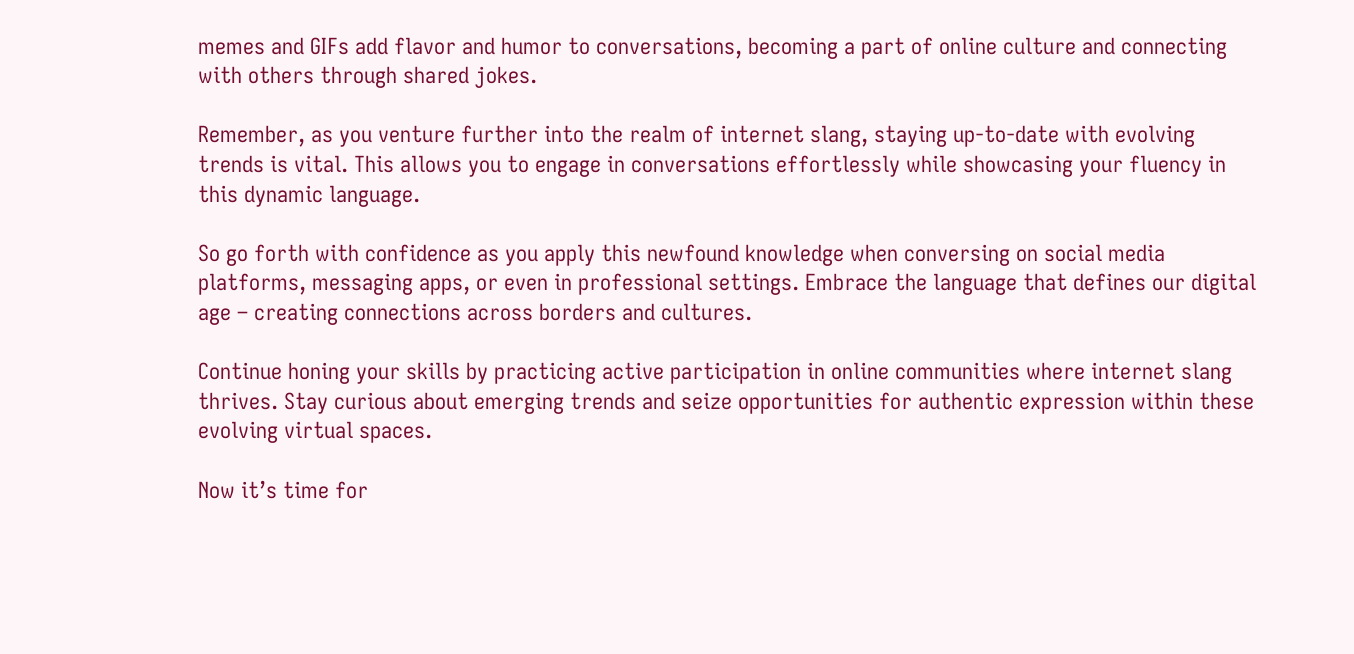memes and GIFs add flavor and humor to conversations, becoming a part of online culture and connecting with others through shared jokes.

Remember, as you venture further into the realm of internet slang, staying up-to-date with evolving trends is vital. This allows you to engage in conversations effortlessly while showcasing your fluency in this dynamic language.

So go forth with confidence as you apply this newfound knowledge when conversing on social media platforms, messaging apps, or even in professional settings. Embrace the language that defines our digital age – creating connections across borders and cultures.

Continue honing your skills by practicing active participation in online communities where internet slang thrives. Stay curious about emerging trends and seize opportunities for authentic expression within these evolving virtual spaces.

Now it’s time for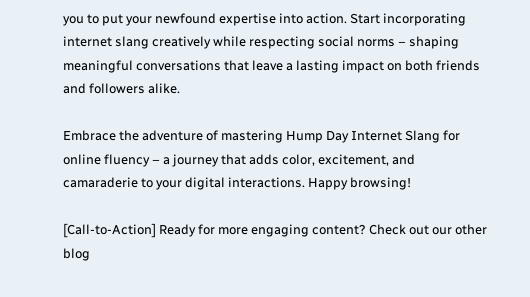you to put your newfound expertise into action. Start incorporating internet slang creatively while respecting social norms – shaping meaningful conversations that leave a lasting impact on both friends and followers alike.

Embrace the adventure of mastering Hump Day Internet Slang for online fluency – a journey that adds color, excitement, and camaraderie to your digital interactions. Happy browsing!

[Call-to-Action] Ready for more engaging content? Check out our other blog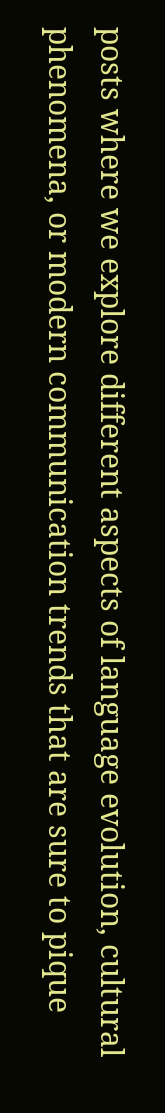posts where we explore different aspects of language evolution, cultural phenomena, or modern communication trends that are sure to pique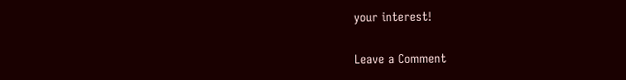your interest!

Leave a Comment